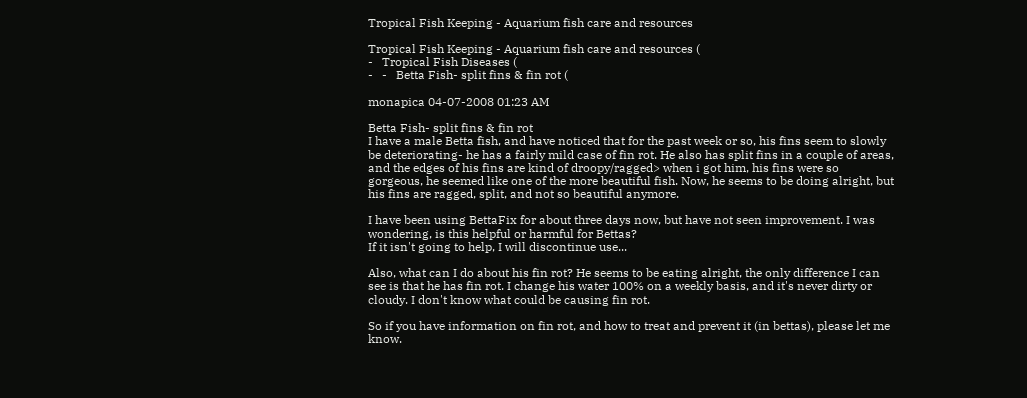Tropical Fish Keeping - Aquarium fish care and resources

Tropical Fish Keeping - Aquarium fish care and resources (
-   Tropical Fish Diseases (
-   -   Betta Fish- split fins & fin rot (

monapica 04-07-2008 01:23 AM

Betta Fish- split fins & fin rot
I have a male Betta fish, and have noticed that for the past week or so, his fins seem to slowly be deteriorating- he has a fairly mild case of fin rot. He also has split fins in a couple of areas, and the edges of his fins are kind of droopy/ragged> when i got him, his fins were so gorgeous, he seemed like one of the more beautiful fish. Now, he seems to be doing alright, but his fins are ragged, split, and not so beautiful anymore.

I have been using BettaFix for about three days now, but have not seen improvement. I was wondering, is this helpful or harmful for Bettas?
If it isn't going to help, I will discontinue use...

Also, what can I do about his fin rot? He seems to be eating alright, the only difference I can see is that he has fin rot. I change his water 100% on a weekly basis, and it's never dirty or cloudy. I don't know what could be causing fin rot.

So if you have information on fin rot, and how to treat and prevent it (in bettas), please let me know.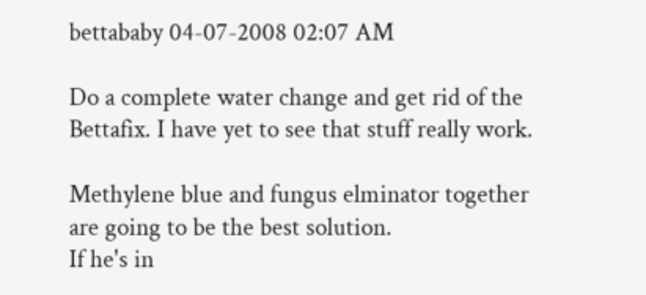bettababy 04-07-2008 02:07 AM

Do a complete water change and get rid of the Bettafix. I have yet to see that stuff really work.

Methylene blue and fungus elminator together are going to be the best solution.
If he's in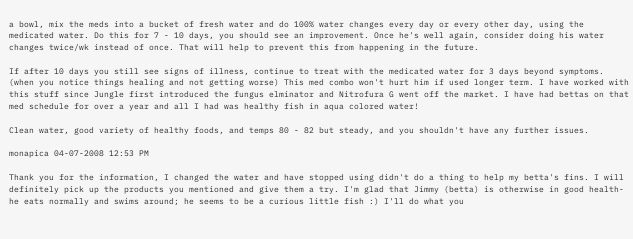a bowl, mix the meds into a bucket of fresh water and do 100% water changes every day or every other day, using the medicated water. Do this for 7 - 10 days, you should see an improvement. Once he's well again, consider doing his water changes twice/wk instead of once. That will help to prevent this from happening in the future.

If after 10 days you still see signs of illness, continue to treat with the medicated water for 3 days beyond symptoms. (when you notice things healing and not getting worse) This med combo won't hurt him if used longer term. I have worked with this stuff since Jungle first introduced the fungus elminator and Nitrofura G went off the market. I have had bettas on that med schedule for over a year and all I had was healthy fish in aqua colored water!

Clean water, good variety of healthy foods, and temps 80 - 82 but steady, and you shouldn't have any further issues.

monapica 04-07-2008 12:53 PM

Thank you for the information, I changed the water and have stopped using didn't do a thing to help my betta's fins. I will definitely pick up the products you mentioned and give them a try. I'm glad that Jimmy (betta) is otherwise in good health- he eats normally and swims around; he seems to be a curious little fish :) I'll do what you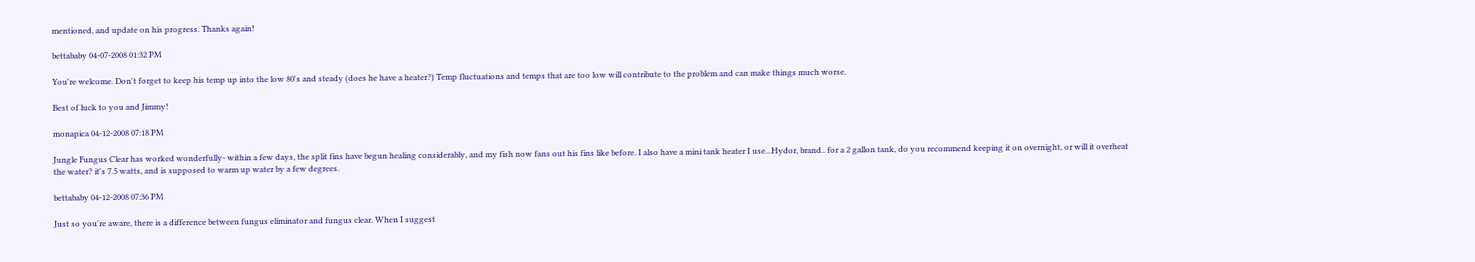mentioned, and update on his progress. Thanks again!

bettababy 04-07-2008 01:32 PM

You're welcome. Don't forget to keep his temp up into the low 80's and steady (does he have a heater?) Temp fluctuations and temps that are too low will contribute to the problem and can make things much worse.

Best of luck to you and Jimmy!

monapica 04-12-2008 07:18 PM

Jungle Fungus Clear has worked wonderfully- within a few days, the split fins have begun healing considerably, and my fish now fans out his fins like before. I also have a mini tank heater I use...Hydor, brand.. for a 2 gallon tank, do you recommend keeping it on overnight, or will it overheat the water? it's 7.5 watts, and is supposed to warm up water by a few degrees.

bettababy 04-12-2008 07:36 PM

Just so you're aware, there is a difference between fungus eliminator and fungus clear. When I suggest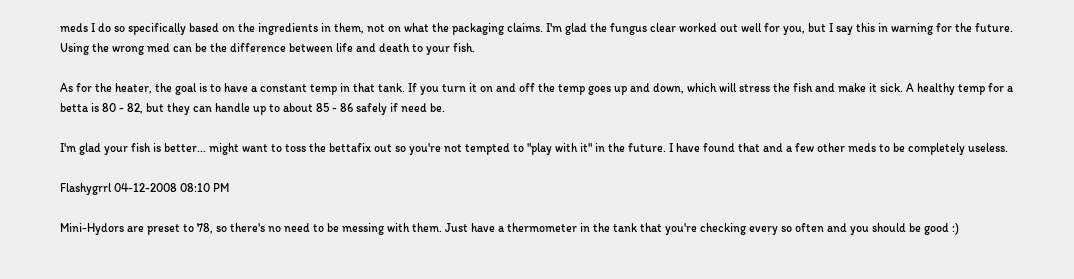meds I do so specifically based on the ingredients in them, not on what the packaging claims. I'm glad the fungus clear worked out well for you, but I say this in warning for the future. Using the wrong med can be the difference between life and death to your fish.

As for the heater, the goal is to have a constant temp in that tank. If you turn it on and off the temp goes up and down, which will stress the fish and make it sick. A healthy temp for a betta is 80 - 82, but they can handle up to about 85 - 86 safely if need be.

I'm glad your fish is better... might want to toss the bettafix out so you're not tempted to "play with it" in the future. I have found that and a few other meds to be completely useless.

Flashygrrl 04-12-2008 08:10 PM

Mini-Hydors are preset to 78, so there's no need to be messing with them. Just have a thermometer in the tank that you're checking every so often and you should be good :)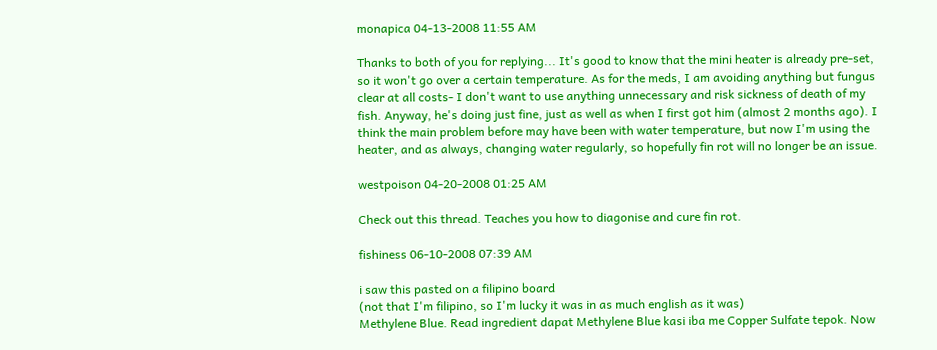monapica 04-13-2008 11:55 AM

Thanks to both of you for replying... It's good to know that the mini heater is already pre-set, so it won't go over a certain temperature. As for the meds, I am avoiding anything but fungus clear at all costs- I don't want to use anything unnecessary and risk sickness of death of my fish. Anyway, he's doing just fine, just as well as when I first got him (almost 2 months ago). I think the main problem before may have been with water temperature, but now I'm using the heater, and as always, changing water regularly, so hopefully fin rot will no longer be an issue.

westpoison 04-20-2008 01:25 AM

Check out this thread. Teaches you how to diagonise and cure fin rot.

fishiness 06-10-2008 07:39 AM

i saw this pasted on a filipino board
(not that I'm filipino, so I'm lucky it was in as much english as it was)
Methylene Blue. Read ingredient dapat Methylene Blue kasi iba me Copper Sulfate tepok. Now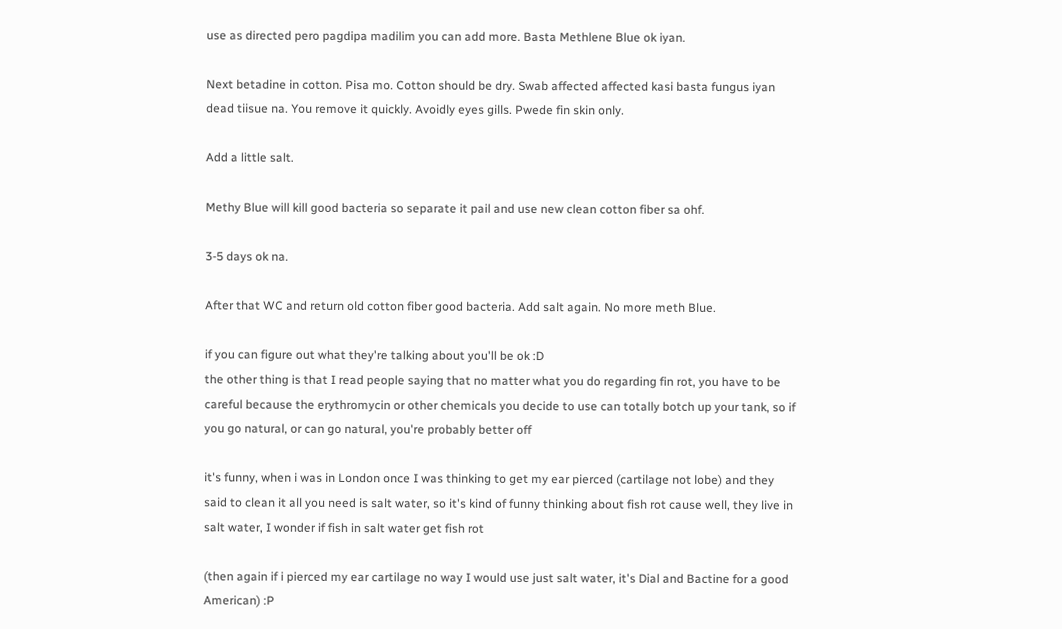use as directed pero pagdipa madilim you can add more. Basta Methlene Blue ok iyan.

Next betadine in cotton. Pisa mo. Cotton should be dry. Swab affected affected kasi basta fungus iyan dead tiisue na. You remove it quickly. Avoidly eyes gills. Pwede fin skin only.

Add a little salt.

Methy Blue will kill good bacteria so separate it pail and use new clean cotton fiber sa ohf.

3-5 days ok na.

After that WC and return old cotton fiber good bacteria. Add salt again. No more meth Blue.

if you can figure out what they're talking about you'll be ok :D
the other thing is that I read people saying that no matter what you do regarding fin rot, you have to be careful because the erythromycin or other chemicals you decide to use can totally botch up your tank, so if you go natural, or can go natural, you're probably better off

it's funny, when i was in London once I was thinking to get my ear pierced (cartilage not lobe) and they said to clean it all you need is salt water, so it's kind of funny thinking about fish rot cause well, they live in salt water, I wonder if fish in salt water get fish rot

(then again if i pierced my ear cartilage no way I would use just salt water, it's Dial and Bactine for a good American) :P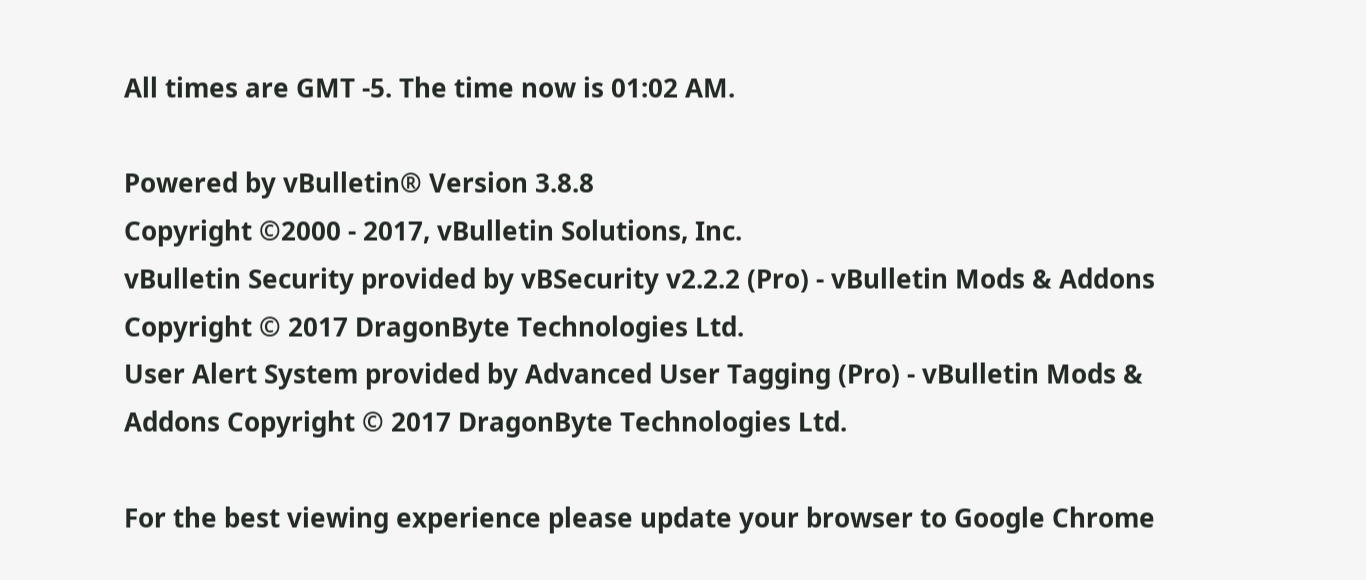All times are GMT -5. The time now is 01:02 AM.

Powered by vBulletin® Version 3.8.8
Copyright ©2000 - 2017, vBulletin Solutions, Inc.
vBulletin Security provided by vBSecurity v2.2.2 (Pro) - vBulletin Mods & Addons Copyright © 2017 DragonByte Technologies Ltd.
User Alert System provided by Advanced User Tagging (Pro) - vBulletin Mods & Addons Copyright © 2017 DragonByte Technologies Ltd.

For the best viewing experience please update your browser to Google Chrome